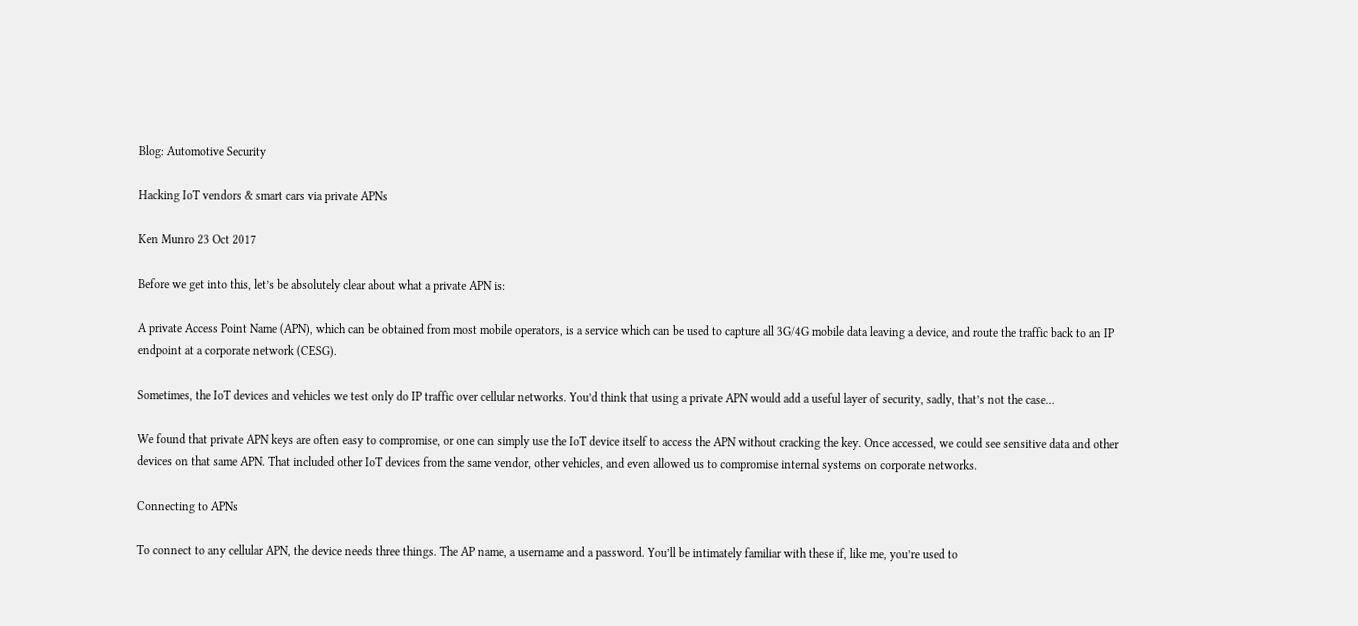Blog: Automotive Security

Hacking IoT vendors & smart cars via private APNs

Ken Munro 23 Oct 2017

Before we get into this, let’s be absolutely clear about what a private APN is:

A private Access Point Name (APN), which can be obtained from most mobile operators, is a service which can be used to capture all 3G/4G mobile data leaving a device, and route the traffic back to an IP endpoint at a corporate network (CESG).

Sometimes, the IoT devices and vehicles we test only do IP traffic over cellular networks. You’d think that using a private APN would add a useful layer of security, sadly, that’s not the case…

We found that private APN keys are often easy to compromise, or one can simply use the IoT device itself to access the APN without cracking the key. Once accessed, we could see sensitive data and other devices on that same APN. That included other IoT devices from the same vendor, other vehicles, and even allowed us to compromise internal systems on corporate networks.

Connecting to APNs

To connect to any cellular APN, the device needs three things. The AP name, a username and a password. You’ll be intimately familiar with these if, like me, you’re used to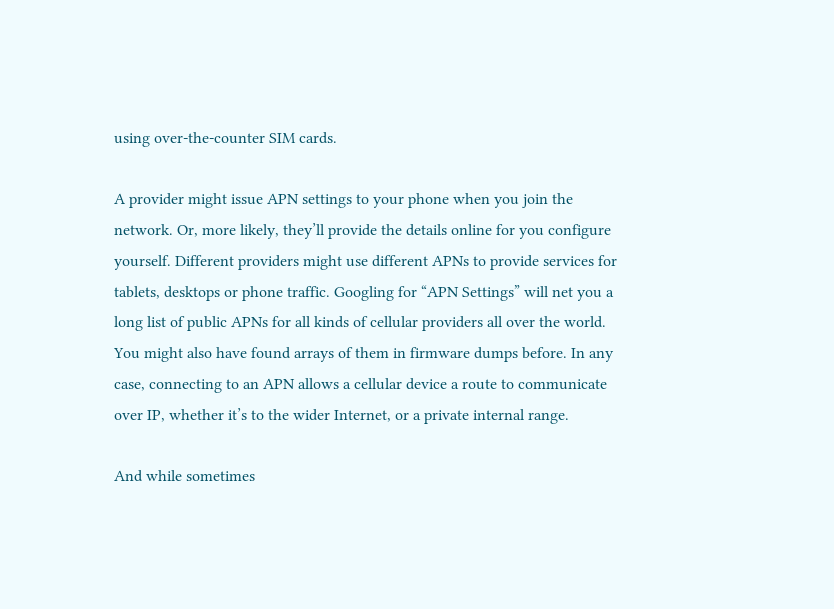using over-the-counter SIM cards.

A provider might issue APN settings to your phone when you join the network. Or, more likely, they’ll provide the details online for you configure yourself. Different providers might use different APNs to provide services for tablets, desktops or phone traffic. Googling for “APN Settings” will net you a long list of public APNs for all kinds of cellular providers all over the world. You might also have found arrays of them in firmware dumps before. In any case, connecting to an APN allows a cellular device a route to communicate over IP, whether it’s to the wider Internet, or a private internal range.

And while sometimes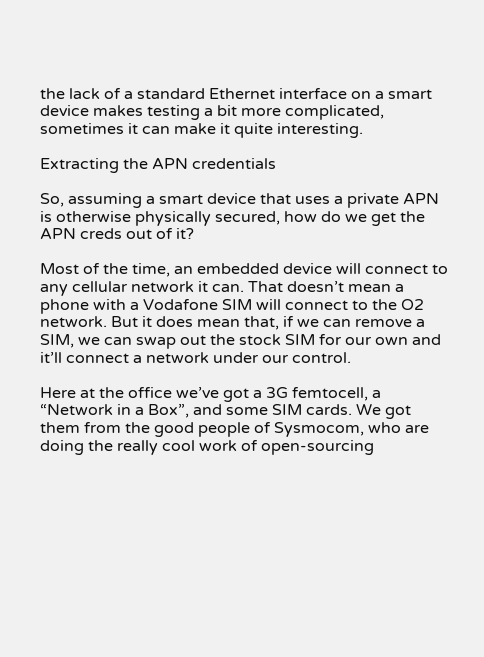the lack of a standard Ethernet interface on a smart device makes testing a bit more complicated, sometimes it can make it quite interesting.

Extracting the APN credentials

So, assuming a smart device that uses a private APN is otherwise physically secured, how do we get the APN creds out of it?

Most of the time, an embedded device will connect to any cellular network it can. That doesn’t mean a phone with a Vodafone SIM will connect to the O2 network. But it does mean that, if we can remove a SIM, we can swap out the stock SIM for our own and it’ll connect a network under our control.

Here at the office we’ve got a 3G femtocell, a “Network in a Box”, and some SIM cards. We got them from the good people of Sysmocom, who are doing the really cool work of open-sourcing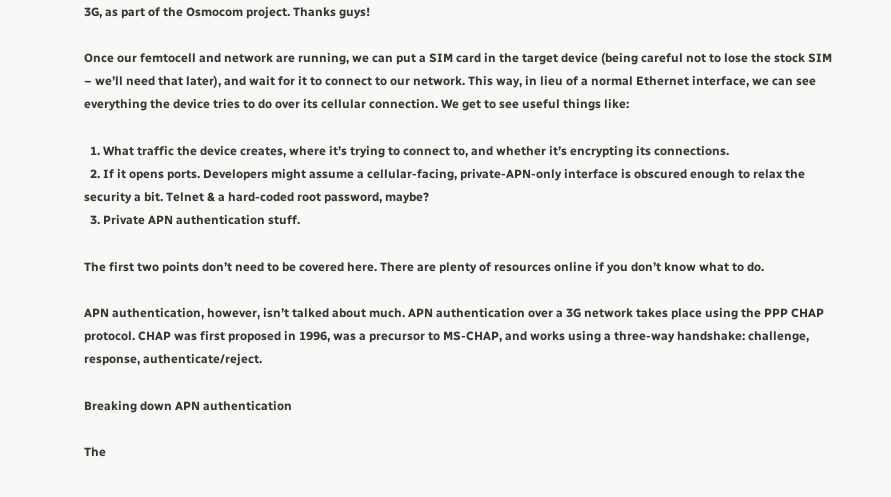3G, as part of the Osmocom project. Thanks guys!

Once our femtocell and network are running, we can put a SIM card in the target device (being careful not to lose the stock SIM – we’ll need that later), and wait for it to connect to our network. This way, in lieu of a normal Ethernet interface, we can see everything the device tries to do over its cellular connection. We get to see useful things like:

  1. What traffic the device creates, where it’s trying to connect to, and whether it’s encrypting its connections.
  2. If it opens ports. Developers might assume a cellular-facing, private-APN-only interface is obscured enough to relax the security a bit. Telnet & a hard-coded root password, maybe?
  3. Private APN authentication stuff.

The first two points don’t need to be covered here. There are plenty of resources online if you don’t know what to do.

APN authentication, however, isn’t talked about much. APN authentication over a 3G network takes place using the PPP CHAP protocol. CHAP was first proposed in 1996, was a precursor to MS-CHAP, and works using a three-way handshake: challenge, response, authenticate/reject.

Breaking down APN authentication

The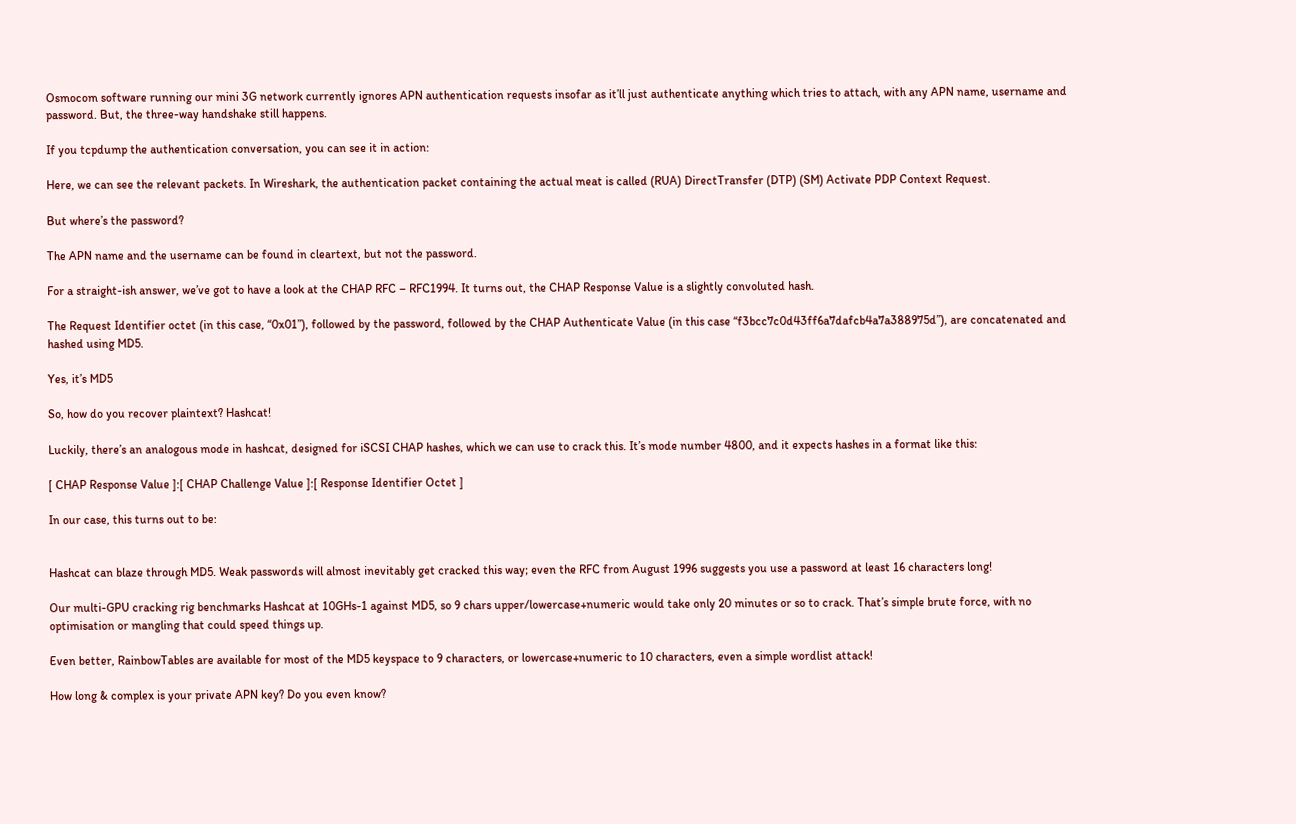Osmocom software running our mini 3G network currently ignores APN authentication requests insofar as it’ll just authenticate anything which tries to attach, with any APN name, username and password. But, the three-way handshake still happens.

If you tcpdump the authentication conversation, you can see it in action:

Here, we can see the relevant packets. In Wireshark, the authentication packet containing the actual meat is called (RUA) DirectTransfer (DTP) (SM) Activate PDP Context Request.

But where’s the password?

The APN name and the username can be found in cleartext, but not the password.

For a straight-ish answer, we’ve got to have a look at the CHAP RFC – RFC1994. It turns out, the CHAP Response Value is a slightly convoluted hash.

The Request Identifier octet (in this case, “0x01”), followed by the password, followed by the CHAP Authenticate Value (in this case “f3bcc7c0d43ff6a7dafcb4a7a388975d”), are concatenated and hashed using MD5.

Yes, it’s MD5

So, how do you recover plaintext? Hashcat!

Luckily, there’s an analogous mode in hashcat, designed for iSCSI CHAP hashes, which we can use to crack this. It’s mode number 4800, and it expects hashes in a format like this:

[ CHAP Response Value ]:[ CHAP Challenge Value ]:[ Response Identifier Octet ]

In our case, this turns out to be:


Hashcat can blaze through MD5. Weak passwords will almost inevitably get cracked this way; even the RFC from August 1996 suggests you use a password at least 16 characters long!

Our multi-GPU cracking rig benchmarks Hashcat at 10GHs-1 against MD5, so 9 chars upper/lowercase+numeric would take only 20 minutes or so to crack. That’s simple brute force, with no optimisation or mangling that could speed things up.

Even better, RainbowTables are available for most of the MD5 keyspace to 9 characters, or lowercase+numeric to 10 characters, even a simple wordlist attack!

How long & complex is your private APN key? Do you even know?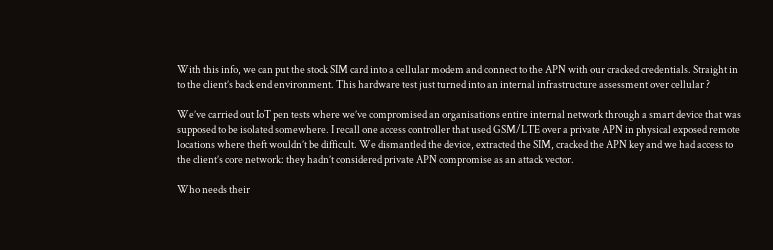With this info, we can put the stock SIM card into a cellular modem and connect to the APN with our cracked credentials. Straight in to the client’s back end environment. This hardware test just turned into an internal infrastructure assessment over cellular ?

We’ve carried out IoT pen tests where we’ve compromised an organisations entire internal network through a smart device that was supposed to be isolated somewhere. I recall one access controller that used GSM/LTE over a private APN in physical exposed remote locations where theft wouldn’t be difficult. We dismantled the device, extracted the SIM, cracked the APN key and we had access to the client’s core network: they hadn’t considered private APN compromise as an attack vector.

Who needs their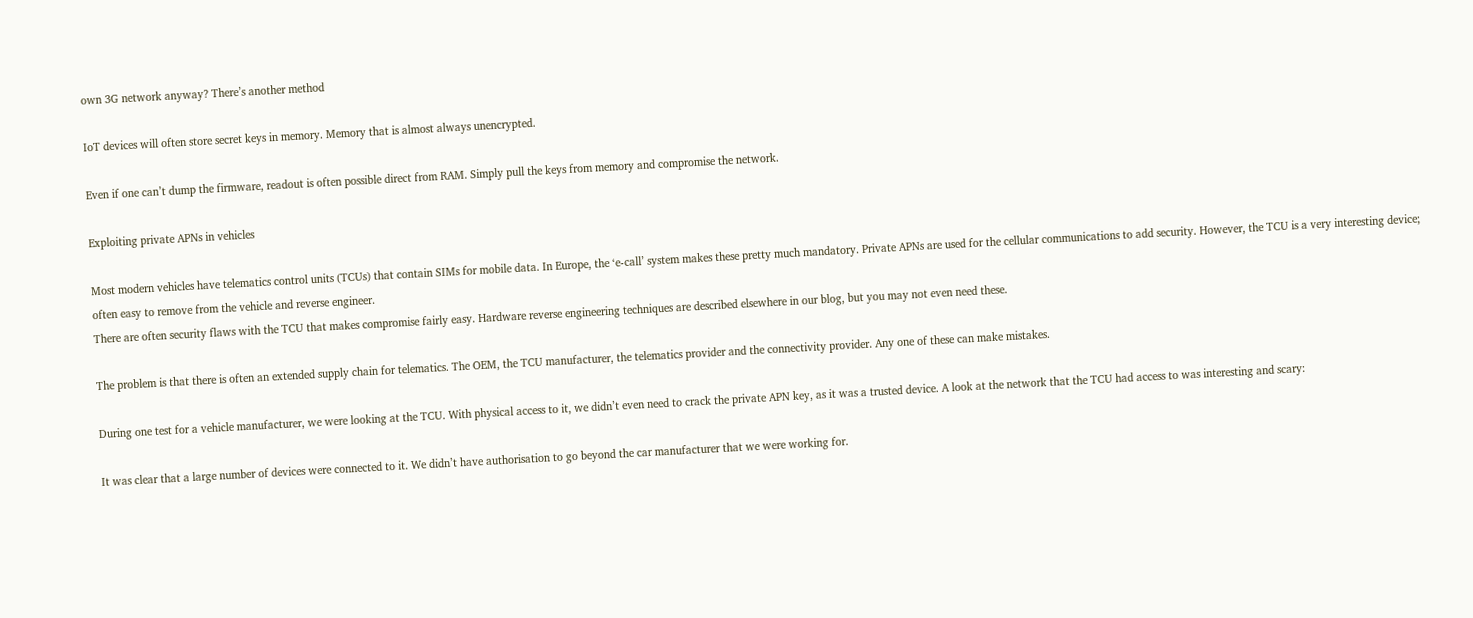own 3G network anyway? There’s another method

IoT devices will often store secret keys in memory. Memory that is almost always unencrypted.

Even if one can’t dump the firmware, readout is often possible direct from RAM. Simply pull the keys from memory and compromise the network.

Exploiting private APNs in vehicles

Most modern vehicles have telematics control units (TCUs) that contain SIMs for mobile data. In Europe, the ‘e-call’ system makes these pretty much mandatory. Private APNs are used for the cellular communications to add security. However, the TCU is a very interesting device; often easy to remove from the vehicle and reverse engineer.
There are often security flaws with the TCU that makes compromise fairly easy. Hardware reverse engineering techniques are described elsewhere in our blog, but you may not even need these.

The problem is that there is often an extended supply chain for telematics. The OEM, the TCU manufacturer, the telematics provider and the connectivity provider. Any one of these can make mistakes.

During one test for a vehicle manufacturer, we were looking at the TCU. With physical access to it, we didn’t even need to crack the private APN key, as it was a trusted device. A look at the network that the TCU had access to was interesting and scary:

It was clear that a large number of devices were connected to it. We didn’t have authorisation to go beyond the car manufacturer that we were working for.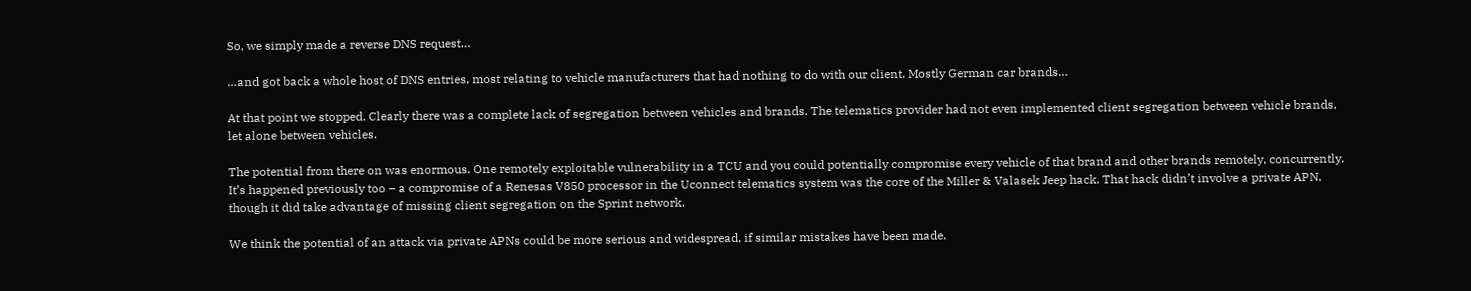So, we simply made a reverse DNS request…

…and got back a whole host of DNS entries, most relating to vehicle manufacturers that had nothing to do with our client. Mostly German car brands…

At that point we stopped. Clearly there was a complete lack of segregation between vehicles and brands. The telematics provider had not even implemented client segregation between vehicle brands, let alone between vehicles.

The potential from there on was enormous. One remotely exploitable vulnerability in a TCU and you could potentially compromise every vehicle of that brand and other brands remotely, concurrently. It’s happened previously too – a compromise of a Renesas V850 processor in the Uconnect telematics system was the core of the Miller & Valasek Jeep hack. That hack didn’t involve a private APN, though it did take advantage of missing client segregation on the Sprint network.

We think the potential of an attack via private APNs could be more serious and widespread, if similar mistakes have been made.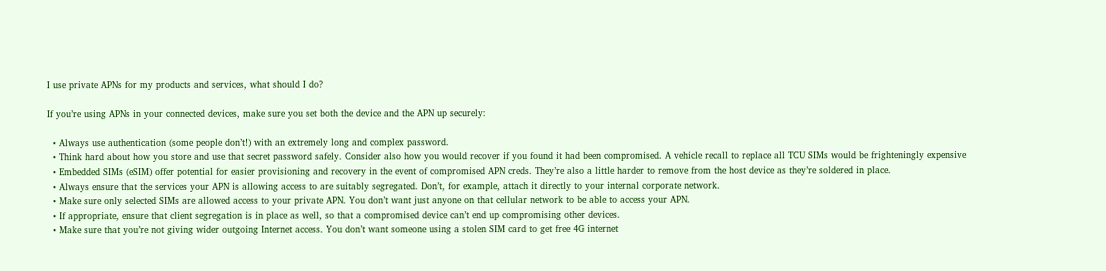I use private APNs for my products and services, what should I do?

If you’re using APNs in your connected devices, make sure you set both the device and the APN up securely:

  • Always use authentication (some people don’t!) with an extremely long and complex password.
  • Think hard about how you store and use that secret password safely. Consider also how you would recover if you found it had been compromised. A vehicle recall to replace all TCU SIMs would be frighteningly expensive
  • Embedded SIMs (eSIM) offer potential for easier provisioning and recovery in the event of compromised APN creds. They’re also a little harder to remove from the host device as they’re soldered in place.
  • Always ensure that the services your APN is allowing access to are suitably segregated. Don’t, for example, attach it directly to your internal corporate network.
  • Make sure only selected SIMs are allowed access to your private APN. You don’t want just anyone on that cellular network to be able to access your APN.
  • If appropriate, ensure that client segregation is in place as well, so that a compromised device can’t end up compromising other devices.
  • Make sure that you’re not giving wider outgoing Internet access. You don’t want someone using a stolen SIM card to get free 4G internet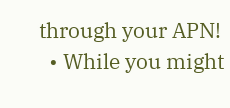through your APN!
  • While you might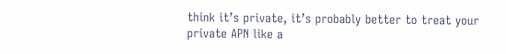think it’s private, it’s probably better to treat your private APN like a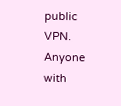public VPN. Anyone with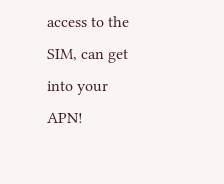access to the SIM, can get into your APN!